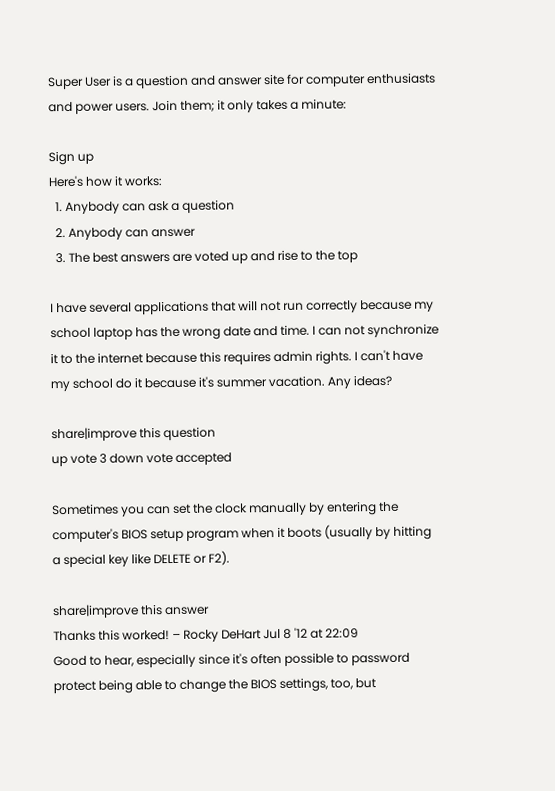Super User is a question and answer site for computer enthusiasts and power users. Join them; it only takes a minute:

Sign up
Here's how it works:
  1. Anybody can ask a question
  2. Anybody can answer
  3. The best answers are voted up and rise to the top

I have several applications that will not run correctly because my school laptop has the wrong date and time. I can not synchronize it to the internet because this requires admin rights. I can't have my school do it because it's summer vacation. Any ideas?

share|improve this question
up vote 3 down vote accepted

Sometimes you can set the clock manually by entering the computer's BIOS setup program when it boots (usually by hitting a special key like DELETE or F2).

share|improve this answer
Thanks this worked! – Rocky DeHart Jul 8 '12 at 22:09
Good to hear, especially since it's often possible to password protect being able to change the BIOS settings, too, but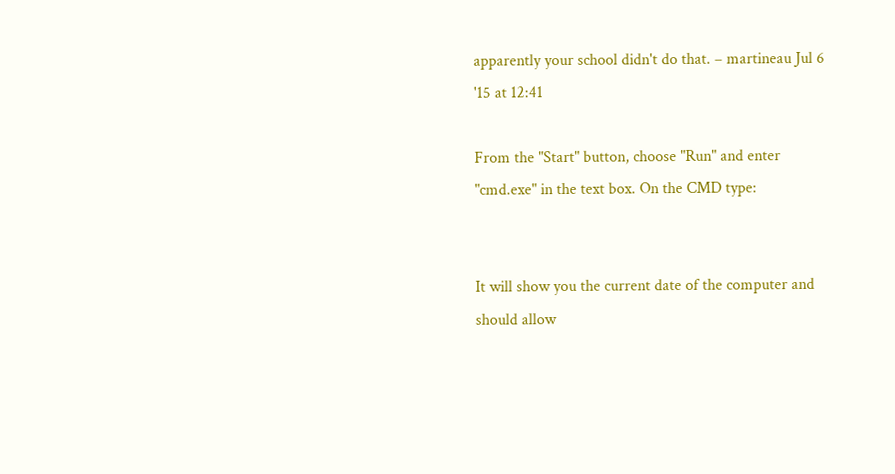apparently your school didn't do that. – martineau Jul 6 '15 at 12:41

From the "Start" button, choose "Run" and enter "cmd.exe" in the text box. On the CMD type:


It will show you the current date of the computer and should allow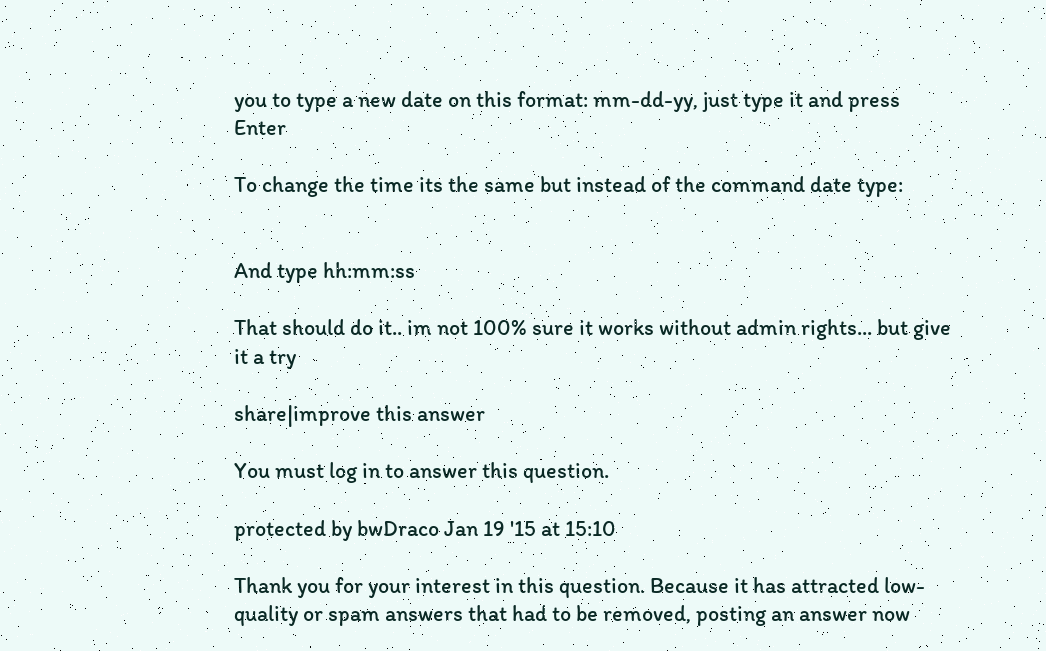you to type a new date on this format: mm-dd-yy, just type it and press Enter

To change the time its the same but instead of the command date type:


And type hh:mm:ss

That should do it.. im not 100% sure it works without admin rights... but give it a try

share|improve this answer

You must log in to answer this question.

protected by bwDraco Jan 19 '15 at 15:10

Thank you for your interest in this question. Because it has attracted low-quality or spam answers that had to be removed, posting an answer now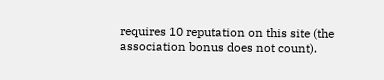requires 10 reputation on this site (the association bonus does not count).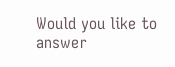Would you like to answer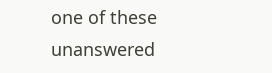one of these unanswered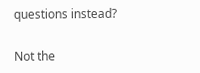questions instead?

Not the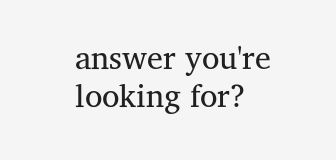answer you're looking for?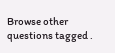Browse other questions tagged .